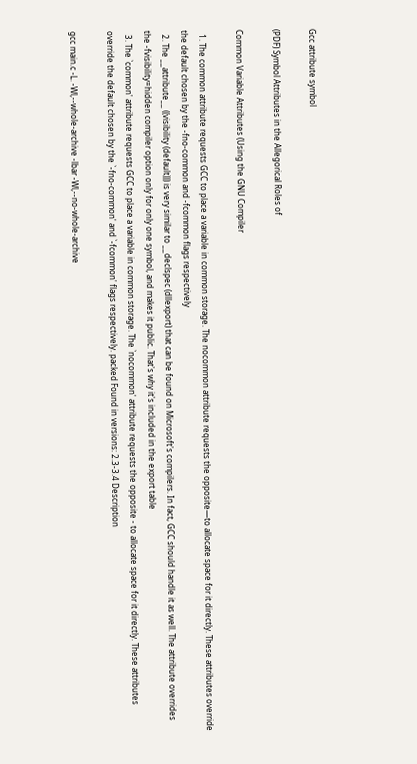Gcc attribute symbol

(PDF) Symbol Attributes in the Allegorical Roles of

Common Variable Attributes (Using the GNU Compiler

  1. The common attribute requests GCC to place a variable in common storage. The nocommon attribute requests the opposite—to allocate space for it directly. These attributes override the default chosen by the -fno-common and -fcommon flags respectively
  2. The __attribute__ ((visibility (default))) is very similar to __declspec (dllexport) that can be found on Microsoft's compilers. In fact, GCC should handle it as well. The attribute overrides the -fvisibility=hidden compiler option only for only one symbol, and makes it public. That's why it's included in the export table
  3. The `common' attribute requests GCC to place a variable in common storage. The `nocommon' attribute requests the opposite - to allocate space for it directly. These attributes override the default chosen by the `-fno-common' and `-fcommon' flags respectively. packed Found in versions: 2.3-3.4 Description

gcc main.c -L. -Wl,--whole-archive -lbar -Wl,--no-whole-archive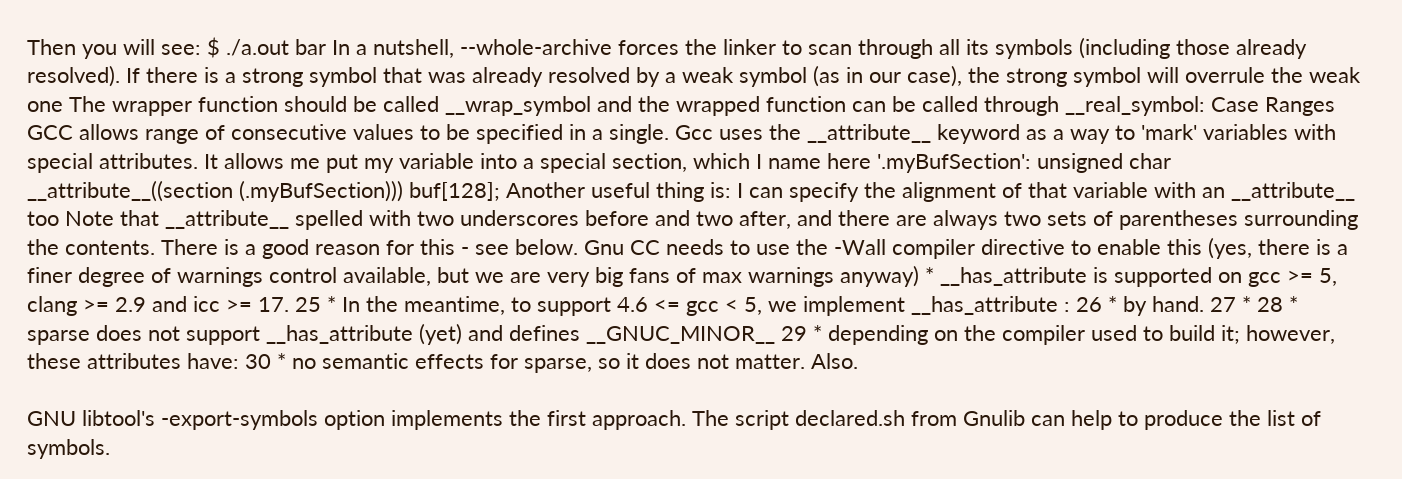Then you will see: $ ./a.out bar In a nutshell, --whole-archive forces the linker to scan through all its symbols (including those already resolved). If there is a strong symbol that was already resolved by a weak symbol (as in our case), the strong symbol will overrule the weak one The wrapper function should be called __wrap_symbol and the wrapped function can be called through __real_symbol: Case Ranges GCC allows range of consecutive values to be specified in a single. Gcc uses the __attribute__ keyword as a way to 'mark' variables with special attributes. It allows me put my variable into a special section, which I name here '.myBufSection': unsigned char __attribute__((section (.myBufSection))) buf[128]; Another useful thing is: I can specify the alignment of that variable with an __attribute__ too Note that __attribute__ spelled with two underscores before and two after, and there are always two sets of parentheses surrounding the contents. There is a good reason for this - see below. Gnu CC needs to use the -Wall compiler directive to enable this (yes, there is a finer degree of warnings control available, but we are very big fans of max warnings anyway) * __has_attribute is supported on gcc >= 5, clang >= 2.9 and icc >= 17. 25 * In the meantime, to support 4.6 <= gcc < 5, we implement __has_attribute : 26 * by hand. 27 * 28 * sparse does not support __has_attribute (yet) and defines __GNUC_MINOR__ 29 * depending on the compiler used to build it; however, these attributes have: 30 * no semantic effects for sparse, so it does not matter. Also.

GNU libtool's -export-symbols option implements the first approach. The script declared.sh from Gnulib can help to produce the list of symbols.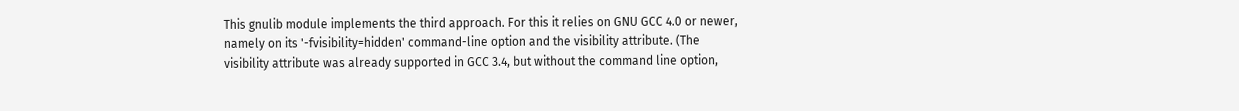This gnulib module implements the third approach. For this it relies on GNU GCC 4.0 or newer, namely on its '-fvisibility=hidden' command-line option and the visibility attribute. (The visibility attribute was already supported in GCC 3.4, but without the command line option,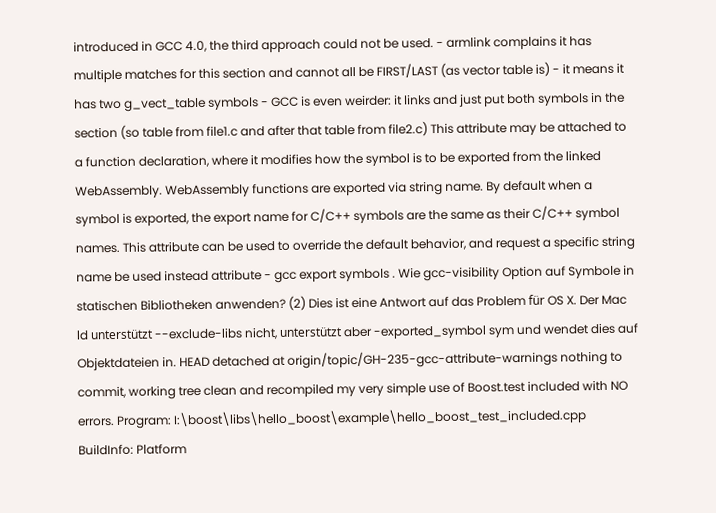introduced in GCC 4.0, the third approach could not be used. - armlink complains it has multiple matches for this section and cannot all be FIRST/LAST (as vector table is) - it means it has two g_vect_table symbols - GCC is even weirder: it links and just put both symbols in the section (so table from file1.c and after that table from file2.c) This attribute may be attached to a function declaration, where it modifies how the symbol is to be exported from the linked WebAssembly. WebAssembly functions are exported via string name. By default when a symbol is exported, the export name for C/C++ symbols are the same as their C/C++ symbol names. This attribute can be used to override the default behavior, and request a specific string name be used instead attribute - gcc export symbols . Wie gcc-visibility Option auf Symbole in statischen Bibliotheken anwenden? (2) Dies ist eine Antwort auf das Problem für OS X. Der Mac ld unterstützt --exclude-libs nicht, unterstützt aber -exported_symbol sym und wendet dies auf Objektdateien in. HEAD detached at origin/topic/GH-235-gcc-attribute-warnings nothing to commit, working tree clean and recompiled my very simple use of Boost.test included with NO errors. Program: I:\boost\libs\hello_boost\example\hello_boost_test_included.cpp BuildInfo: Platform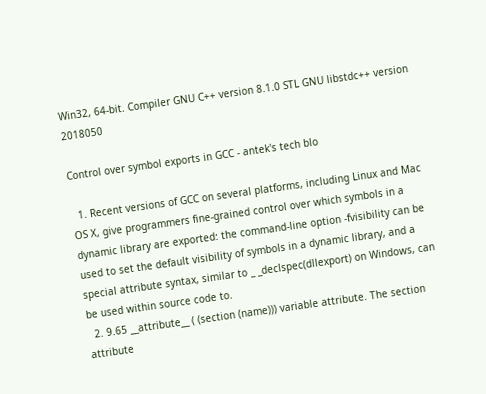Win32, 64-bit. Compiler GNU C++ version 8.1.0 STL GNU libstdc++ version 2018050

Control over symbol exports in GCC - antek's tech blo

  1. Recent versions of GCC on several platforms, including Linux and Mac OS X, give programmers fine-grained control over which symbols in a dynamic library are exported: the command-line option -fvisibility can be used to set the default visibility of symbols in a dynamic library, and a special attribute syntax, similar to _ _declspec(dllexport) on Windows, can be used within source code to.
  2. 9.65 __attribute__ ( (section (name))) variable attribute. The section attribute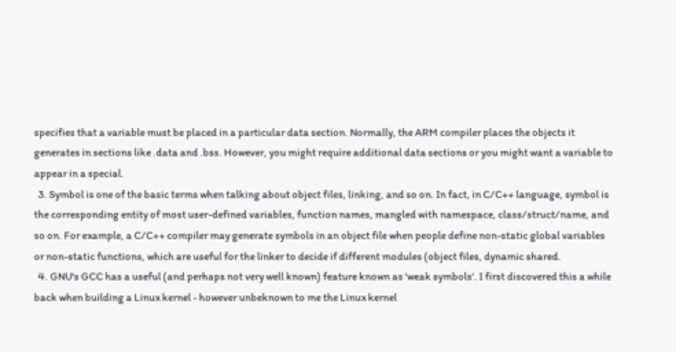specifies that a variable must be placed in a particular data section. Normally, the ARM compiler places the objects it generates in sections like .data and .bss. However, you might require additional data sections or you might want a variable to appear in a special.
  3. Symbol is one of the basic terms when talking about object files, linking, and so on. In fact, in C/C++ language, symbol is the corresponding entity of most user-defined variables, function names, mangled with namespace, class/struct/name, and so on. For example, a C/C++ compiler may generate symbols in an object file when people define non-static global variables or non-static functions, which are useful for the linker to decide if different modules (object files, dynamic shared.
  4. GNU's GCC has a useful (and perhaps not very well known) feature known as 'weak symbols'. I first discovered this a while back when building a Linux kernel - however unbeknown to me the Linux kernel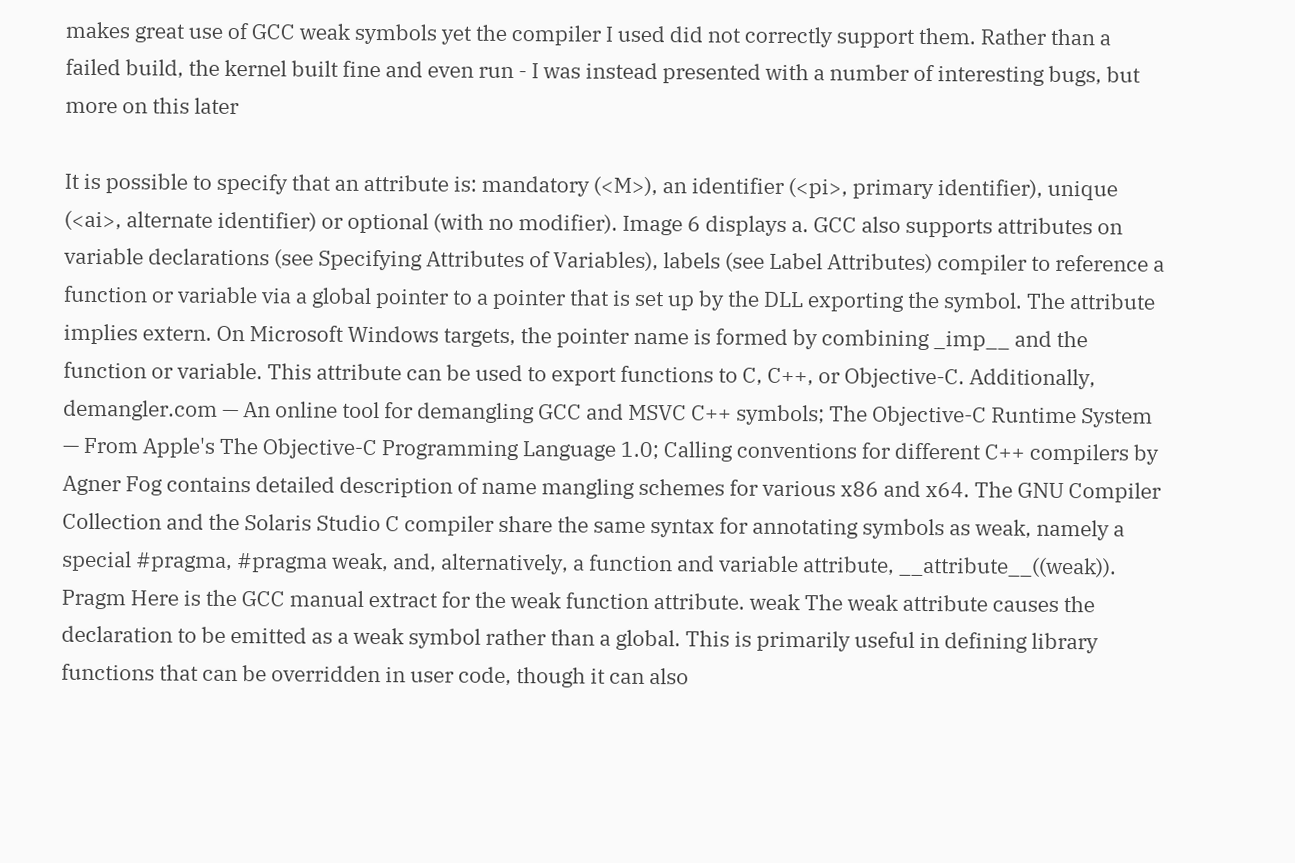makes great use of GCC weak symbols yet the compiler I used did not correctly support them. Rather than a failed build, the kernel built fine and even run - I was instead presented with a number of interesting bugs, but more on this later

It is possible to specify that an attribute is: mandatory (<M>), an identifier (<pi>, primary identifier), unique (<ai>, alternate identifier) or optional (with no modifier). Image 6 displays a. GCC also supports attributes on variable declarations (see Specifying Attributes of Variables), labels (see Label Attributes) compiler to reference a function or variable via a global pointer to a pointer that is set up by the DLL exporting the symbol. The attribute implies extern. On Microsoft Windows targets, the pointer name is formed by combining _imp__ and the function or variable. This attribute can be used to export functions to C, C++, or Objective-C. Additionally, demangler.com — An online tool for demangling GCC and MSVC C++ symbols; The Objective-C Runtime System — From Apple's The Objective-C Programming Language 1.0; Calling conventions for different C++ compilers by Agner Fog contains detailed description of name mangling schemes for various x86 and x64. The GNU Compiler Collection and the Solaris Studio C compiler share the same syntax for annotating symbols as weak, namely a special #pragma, #pragma weak, and, alternatively, a function and variable attribute, __attribute__((weak)). Pragm Here is the GCC manual extract for the weak function attribute. weak The weak attribute causes the declaration to be emitted as a weak symbol rather than a global. This is primarily useful in defining library functions that can be overridden in user code, though it can also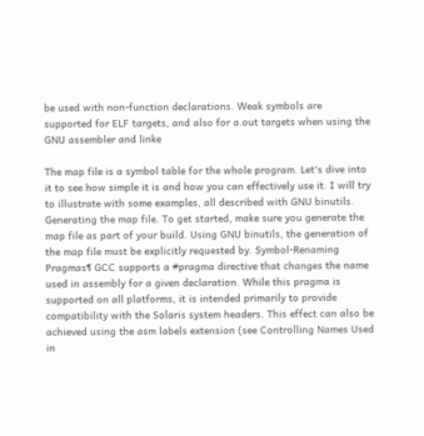be used with non-function declarations. Weak symbols are supported for ELF targets, and also for a.out targets when using the GNU assembler and linke

The map file is a symbol table for the whole program. Let's dive into it to see how simple it is and how you can effectively use it. I will try to illustrate with some examples, all described with GNU binutils. Generating the map file. To get started, make sure you generate the map file as part of your build. Using GNU binutils, the generation of the map file must be explicitly requested by. Symbol-Renaming Pragmas¶ GCC supports a #pragma directive that changes the name used in assembly for a given declaration. While this pragma is supported on all platforms, it is intended primarily to provide compatibility with the Solaris system headers. This effect can also be achieved using the asm labels extension (see Controlling Names Used in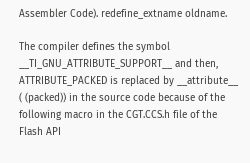Assembler Code). redefine_extname oldname.

The compiler defines the symbol __TI_GNU_ATTRIBUTE_SUPPORT__ and then, ATTRIBUTE_PACKED is replaced by __attribute__ ( (packed)) in the source code because of the following macro in the CGT.CCS.h file of the Flash API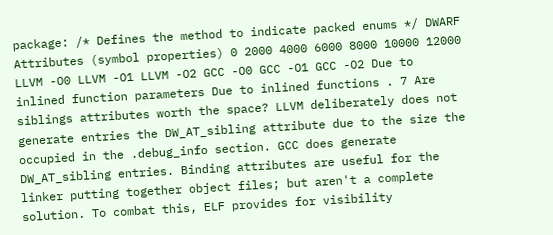package: /* Defines the method to indicate packed enums */ DWARF Attributes (symbol properties) 0 2000 4000 6000 8000 10000 12000 LLVM -O0 LLVM -O1 LLVM -O2 GCC -O0 GCC -O1 GCC -O2 Due to inlined function parameters Due to inlined functions . 7 Are siblings attributes worth the space? LLVM deliberately does not generate entries the DW_AT_sibling attribute due to the size the occupied in the .debug_info section. GCC does generate DW_AT_sibling entries. Binding attributes are useful for the linker putting together object files; but aren't a complete solution. To combat this, ELF provides for visibility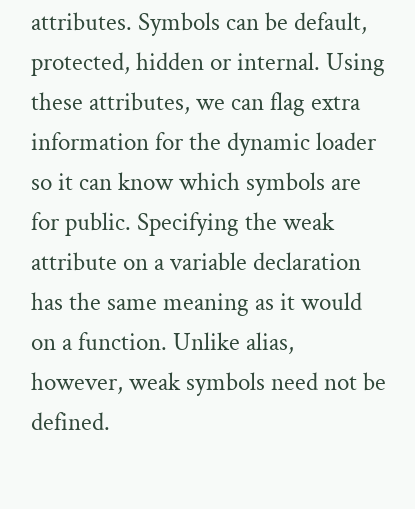attributes. Symbols can be default, protected, hidden or internal. Using these attributes, we can flag extra information for the dynamic loader so it can know which symbols are for public. Specifying the weak attribute on a variable declaration has the same meaning as it would on a function. Unlike alias, however, weak symbols need not be defined.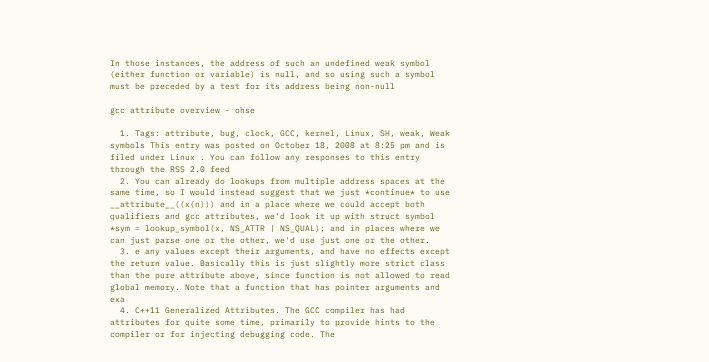In those instances, the address of such an undefined weak symbol (either function or variable) is null, and so using such a symbol must be preceded by a test for its address being non-null

gcc attribute overview - ohse

  1. Tags: attribute, bug, clock, GCC, kernel, Linux, SH, weak, Weak symbols This entry was posted on October 18, 2008 at 8:25 pm and is filed under Linux . You can follow any responses to this entry through the RSS 2.0 feed
  2. You can already do lookups from multiple address spaces at the same time, so I would instead suggest that we just *continue* to use __attribute__((x(n))) and in a place where we could accept both qualifiers and gcc attributes, we'd look it up with struct symbol *sym = lookup_symbol(x, NS_ATTR | NS_QUAL); and in places where we can just parse one or the other, we'd use just one or the other.
  3. e any values except their arguments, and have no effects except the return value. Basically this is just slightly more strict class than the pure attribute above, since function is not allowed to read global memory. Note that a function that has pointer arguments and exa
  4. C++11 Generalized Attributes. The GCC compiler has had attributes for quite some time, primarily to provide hints to the compiler or for injecting debugging code. The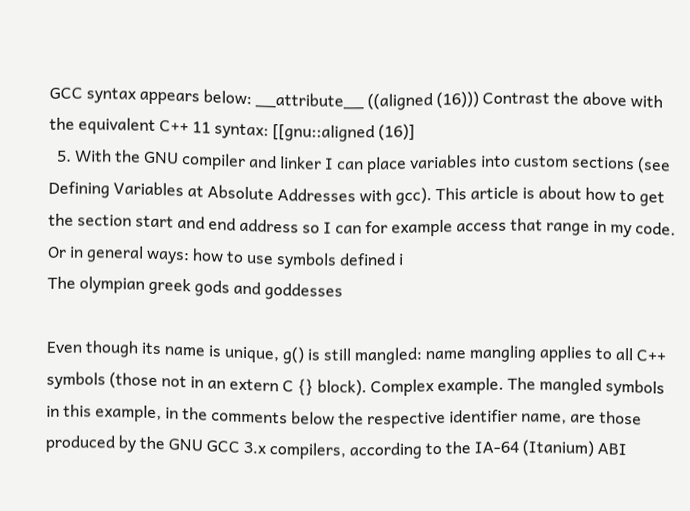GCC syntax appears below: __attribute__ ((aligned (16))) Contrast the above with the equivalent C++ 11 syntax: [[gnu::aligned (16)]
  5. With the GNU compiler and linker I can place variables into custom sections (see Defining Variables at Absolute Addresses with gcc). This article is about how to get the section start and end address so I can for example access that range in my code. Or in general ways: how to use symbols defined i
The olympian greek gods and goddesses

Even though its name is unique, g() is still mangled: name mangling applies to all C++ symbols (those not in an extern C {} block). Complex example. The mangled symbols in this example, in the comments below the respective identifier name, are those produced by the GNU GCC 3.x compilers, according to the IA-64 (Itanium) ABI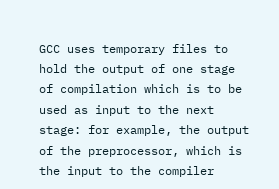GCC uses temporary files to hold the output of one stage of compilation which is to be used as input to the next stage: for example, the output of the preprocessor, which is the input to the compiler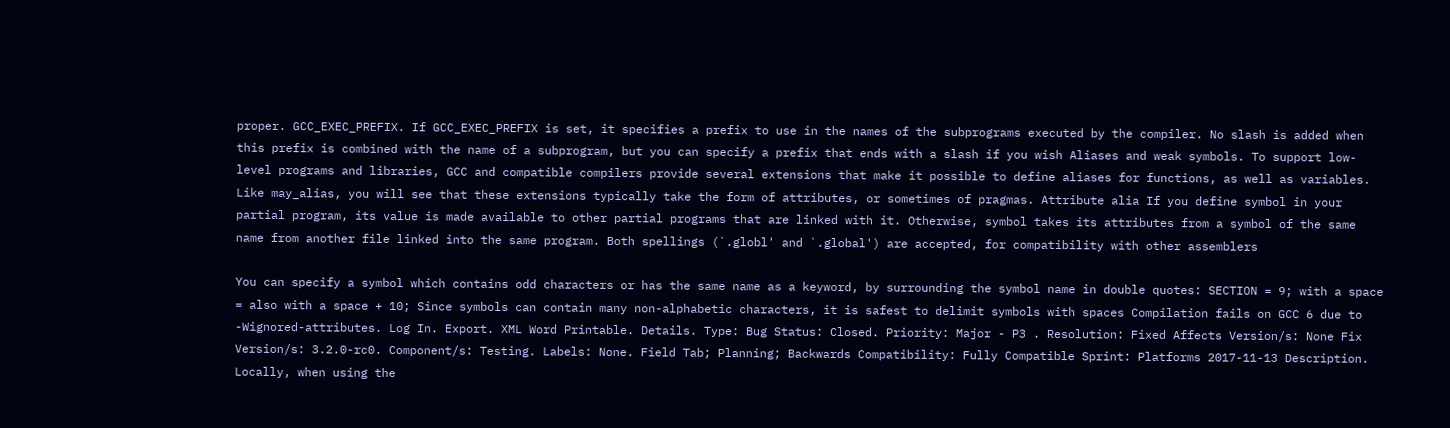proper. GCC_EXEC_PREFIX. If GCC_EXEC_PREFIX is set, it specifies a prefix to use in the names of the subprograms executed by the compiler. No slash is added when this prefix is combined with the name of a subprogram, but you can specify a prefix that ends with a slash if you wish Aliases and weak symbols. To support low-level programs and libraries, GCC and compatible compilers provide several extensions that make it possible to define aliases for functions, as well as variables. Like may_alias, you will see that these extensions typically take the form of attributes, or sometimes of pragmas. Attribute alia If you define symbol in your partial program, its value is made available to other partial programs that are linked with it. Otherwise, symbol takes its attributes from a symbol of the same name from another file linked into the same program. Both spellings (`.globl' and `.global') are accepted, for compatibility with other assemblers

You can specify a symbol which contains odd characters or has the same name as a keyword, by surrounding the symbol name in double quotes: SECTION = 9; with a space = also with a space + 10; Since symbols can contain many non-alphabetic characters, it is safest to delimit symbols with spaces Compilation fails on GCC 6 due to -Wignored-attributes. Log In. Export. XML Word Printable. Details. Type: Bug Status: Closed. Priority: Major - P3 . Resolution: Fixed Affects Version/s: None Fix Version/s: 3.2.0-rc0. Component/s: Testing. Labels: None. Field Tab; Planning; Backwards Compatibility: Fully Compatible Sprint: Platforms 2017-11-13 Description. Locally, when using the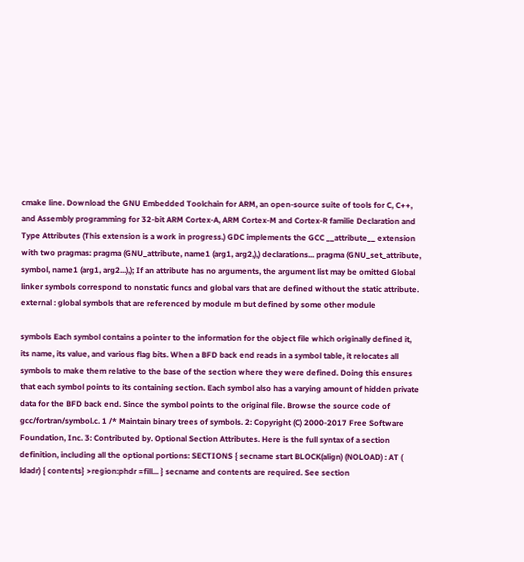cmake line. Download the GNU Embedded Toolchain for ARM, an open-source suite of tools for C, C++, and Assembly programming for 32-bit ARM Cortex-A, ARM Cortex-M and Cortex-R familie Declaration and Type Attributes (This extension is a work in progress.) GDC implements the GCC __attribute__ extension with two pragmas: pragma (GNU_attribute, name1 (arg1, arg2,),) declarations... pragma (GNU_set_attribute, symbol, name1 (arg1, arg2...),); If an attribute has no arguments, the argument list may be omitted Global linker symbols correspond to nonstatic funcs and global vars that are defined without the static attribute. external : global symbols that are referenced by module m but defined by some other module

symbols Each symbol contains a pointer to the information for the object file which originally defined it, its name, its value, and various flag bits. When a BFD back end reads in a symbol table, it relocates all symbols to make them relative to the base of the section where they were defined. Doing this ensures that each symbol points to its containing section. Each symbol also has a varying amount of hidden private data for the BFD back end. Since the symbol points to the original file. Browse the source code of gcc/fortran/symbol.c. 1 /* Maintain binary trees of symbols. 2: Copyright (C) 2000-2017 Free Software Foundation, Inc. 3: Contributed by. Optional Section Attributes. Here is the full syntax of a section definition, including all the optional portions: SECTIONS { secname start BLOCK(align) (NOLOAD) : AT ( ldadr) { contents} >region:phdr =fill... } secname and contents are required. See section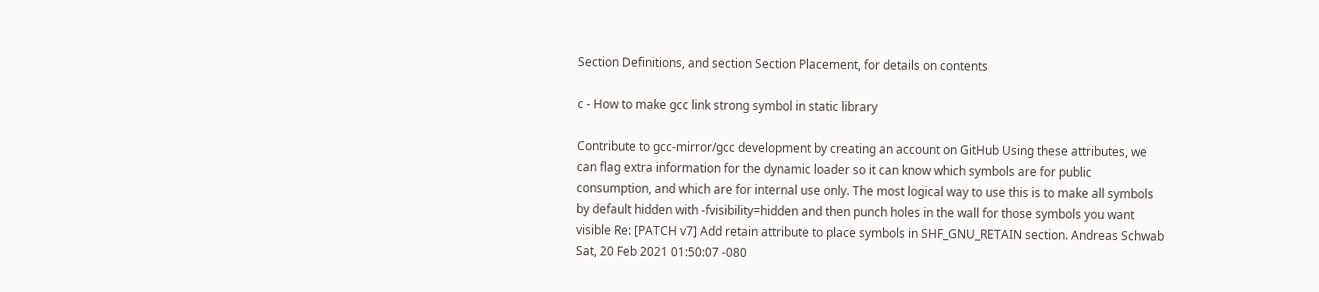Section Definitions, and section Section Placement, for details on contents

c - How to make gcc link strong symbol in static library

Contribute to gcc-mirror/gcc development by creating an account on GitHub Using these attributes, we can flag extra information for the dynamic loader so it can know which symbols are for public consumption, and which are for internal use only. The most logical way to use this is to make all symbols by default hidden with -fvisibility=hidden and then punch holes in the wall for those symbols you want visible Re: [PATCH v7] Add retain attribute to place symbols in SHF_GNU_RETAIN section. Andreas Schwab Sat, 20 Feb 2021 01:50:07 -080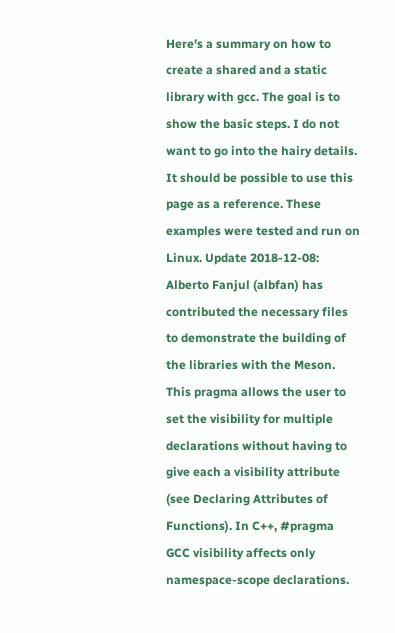Here's a summary on how to create a shared and a static library with gcc. The goal is to show the basic steps. I do not want to go into the hairy details. It should be possible to use this page as a reference. These examples were tested and run on Linux. Update 2018-12-08: Alberto Fanjul (albfan) has contributed the necessary files to demonstrate the building of the libraries with the Meson. This pragma allows the user to set the visibility for multiple declarations without having to give each a visibility attribute (see Declaring Attributes of Functions). In C++, #pragma GCC visibility affects only namespace-scope declarations.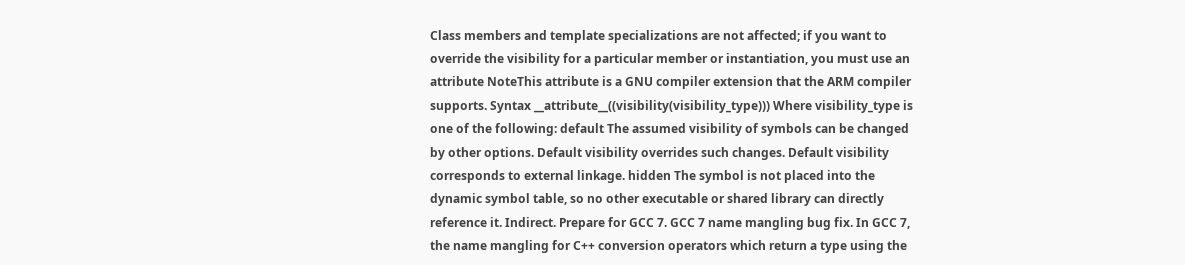Class members and template specializations are not affected; if you want to override the visibility for a particular member or instantiation, you must use an attribute NoteThis attribute is a GNU compiler extension that the ARM compiler supports. Syntax __attribute__((visibility(visibility_type))) Where visibility_type is one of the following: default The assumed visibility of symbols can be changed by other options. Default visibility overrides such changes. Default visibility corresponds to external linkage. hidden The symbol is not placed into the dynamic symbol table, so no other executable or shared library can directly reference it. Indirect. Prepare for GCC 7. GCC 7 name mangling bug fix. In GCC 7, the name mangling for C++ conversion operators which return a type using the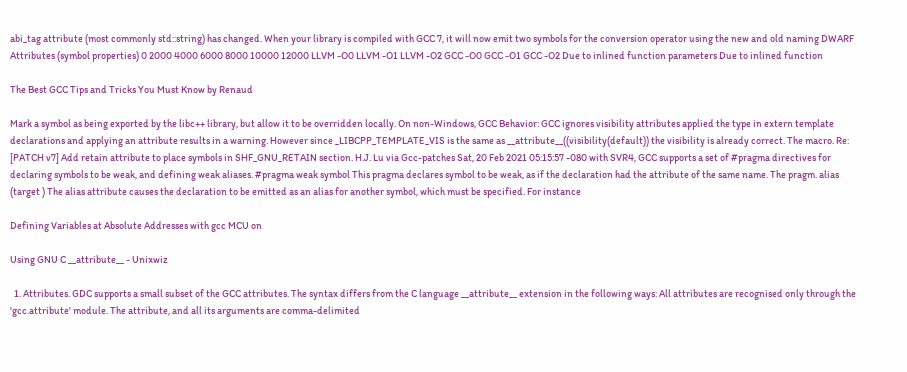abi_tag attribute (most commonly std::string) has changed. When your library is compiled with GCC 7, it will now emit two symbols for the conversion operator using the new and old naming DWARF Attributes (symbol properties) 0 2000 4000 6000 8000 10000 12000 LLVM -O0 LLVM -O1 LLVM -O2 GCC -O0 GCC -O1 GCC -O2 Due to inlined function parameters Due to inlined function

The Best GCC Tips and Tricks You Must Know by Renaud

Mark a symbol as being exported by the libc++ library, but allow it to be overridden locally. On non-Windows, GCC Behavior: GCC ignores visibility attributes applied the type in extern template declarations and applying an attribute results in a warning. However since _LIBCPP_TEMPLATE_VIS is the same as __attribute__((visibility(default)) the visibility is already correct. The macro. Re: [PATCH v7] Add retain attribute to place symbols in SHF_GNU_RETAIN section. H.J. Lu via Gcc-patches Sat, 20 Feb 2021 05:15:57 -080 with SVR4, GCC supports a set of #pragma directives for declaring symbols to be weak, and defining weak aliases. #pragma weak symbol This pragma declares symbol to be weak, as if the declaration had the attribute of the same name. The pragm. alias (target ) The alias attribute causes the declaration to be emitted as an alias for another symbol, which must be specified. For instance

Defining Variables at Absolute Addresses with gcc MCU on

Using GNU C __attribute__ - Unixwiz

  1. Attributes. GDC supports a small subset of the GCC attributes. The syntax differs from the C language __attribute__ extension in the following ways: All attributes are recognised only through the 'gcc.attribute' module. The attribute, and all its arguments are comma-delimited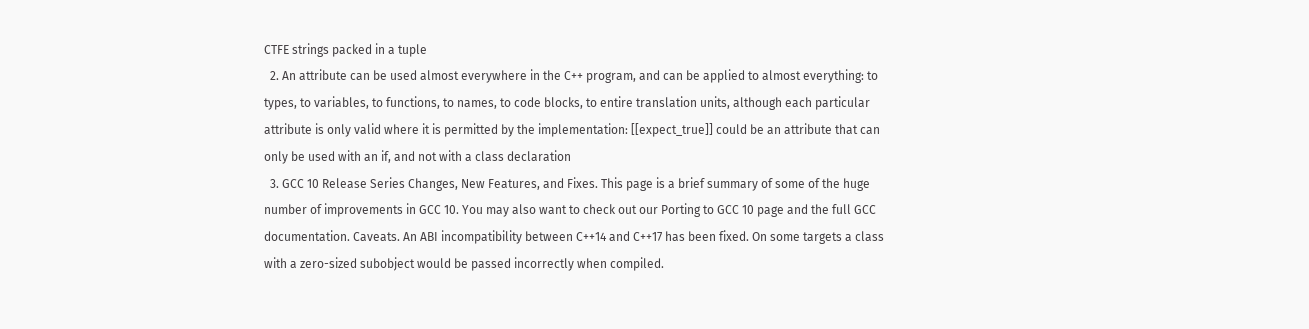CTFE strings packed in a tuple
  2. An attribute can be used almost everywhere in the C++ program, and can be applied to almost everything: to types, to variables, to functions, to names, to code blocks, to entire translation units, although each particular attribute is only valid where it is permitted by the implementation: [[expect_true]] could be an attribute that can only be used with an if, and not with a class declaration
  3. GCC 10 Release Series Changes, New Features, and Fixes. This page is a brief summary of some of the huge number of improvements in GCC 10. You may also want to check out our Porting to GCC 10 page and the full GCC documentation. Caveats. An ABI incompatibility between C++14 and C++17 has been fixed. On some targets a class with a zero-sized subobject would be passed incorrectly when compiled.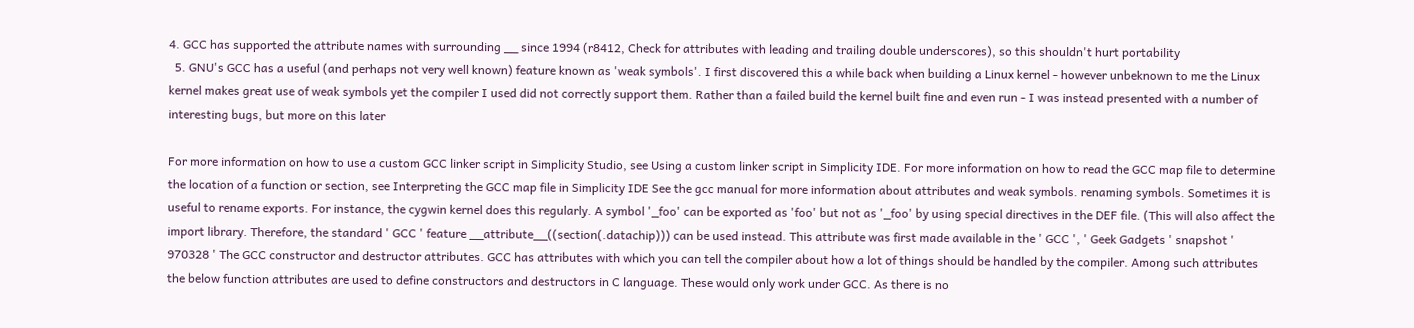4. GCC has supported the attribute names with surrounding __ since 1994 (r8412, Check for attributes with leading and trailing double underscores), so this shouldn't hurt portability
  5. GNU's GCC has a useful (and perhaps not very well known) feature known as 'weak symbols'. I first discovered this a while back when building a Linux kernel - however unbeknown to me the Linux kernel makes great use of weak symbols yet the compiler I used did not correctly support them. Rather than a failed build the kernel built fine and even run - I was instead presented with a number of interesting bugs, but more on this later

For more information on how to use a custom GCC linker script in Simplicity Studio, see Using a custom linker script in Simplicity IDE. For more information on how to read the GCC map file to determine the location of a function or section, see Interpreting the GCC map file in Simplicity IDE See the gcc manual for more information about attributes and weak symbols. renaming symbols. Sometimes it is useful to rename exports. For instance, the cygwin kernel does this regularly. A symbol '_foo' can be exported as 'foo' but not as '_foo' by using special directives in the DEF file. (This will also affect the import library. Therefore, the standard ' GCC ' feature __attribute__((section(.datachip))) can be used instead. This attribute was first made available in the ' GCC ', ' Geek Gadgets ' snapshot ' 970328 ' The GCC constructor and destructor attributes. GCC has attributes with which you can tell the compiler about how a lot of things should be handled by the compiler. Among such attributes the below function attributes are used to define constructors and destructors in C language. These would only work under GCC. As there is no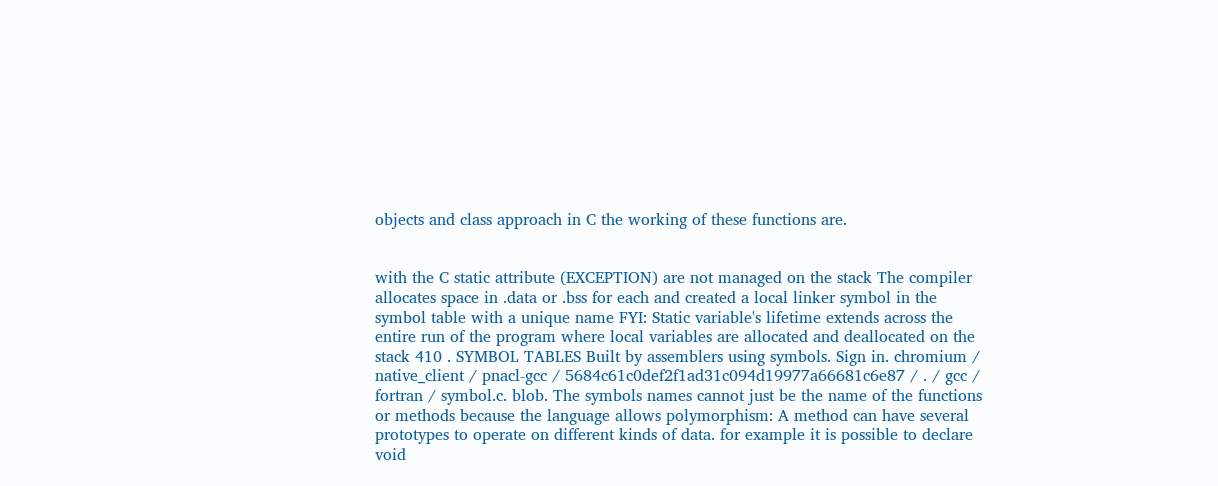objects and class approach in C the working of these functions are.


with the C static attribute (EXCEPTION) are not managed on the stack The compiler allocates space in .data or .bss for each and created a local linker symbol in the symbol table with a unique name FYI: Static variable's lifetime extends across the entire run of the program where local variables are allocated and deallocated on the stack 410 . SYMBOL TABLES Built by assemblers using symbols. Sign in. chromium / native_client / pnacl-gcc / 5684c61c0def2f1ad31c094d19977a66681c6e87 / . / gcc / fortran / symbol.c. blob. The symbols names cannot just be the name of the functions or methods because the language allows polymorphism: A method can have several prototypes to operate on different kinds of data. for example it is possible to declare void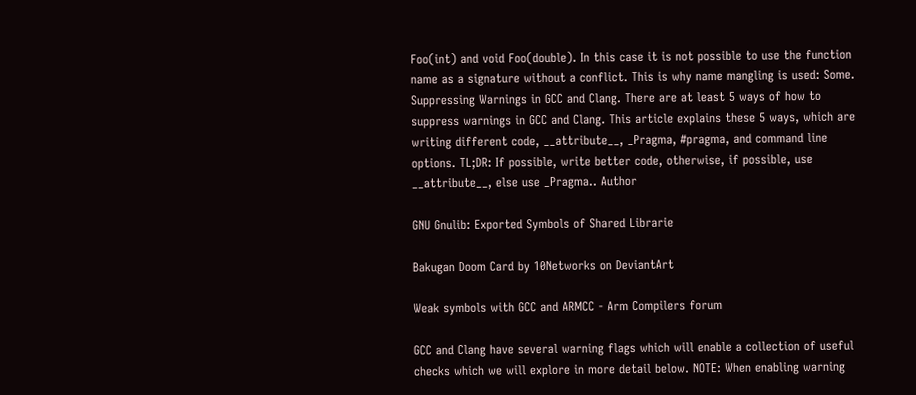Foo(int) and void Foo(double). In this case it is not possible to use the function name as a signature without a conflict. This is why name mangling is used: Some. Suppressing Warnings in GCC and Clang. There are at least 5 ways of how to suppress warnings in GCC and Clang. This article explains these 5 ways, which are writing different code, __attribute__, _Pragma, #pragma, and command line options. TL;DR: If possible, write better code, otherwise, if possible, use __attribute__, else use _Pragma.. Author

GNU Gnulib: Exported Symbols of Shared Librarie

Bakugan Doom Card by 10Networks on DeviantArt

Weak symbols with GCC and ARMCC - Arm Compilers forum

GCC and Clang have several warning flags which will enable a collection of useful checks which we will explore in more detail below. NOTE: When enabling warning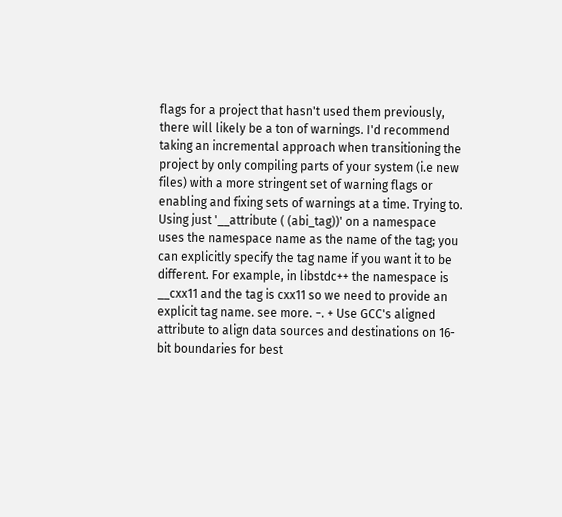flags for a project that hasn't used them previously, there will likely be a ton of warnings. I'd recommend taking an incremental approach when transitioning the project by only compiling parts of your system (i.e new files) with a more stringent set of warning flags or enabling and fixing sets of warnings at a time. Trying to. Using just '__attribute ( (abi_tag))' on a namespace uses the namespace name as the name of the tag; you can explicitly specify the tag name if you want it to be different. For example, in libstdc++ the namespace is __cxx11 and the tag is cxx11 so we need to provide an explicit tag name. see more. −. + Use GCC's aligned attribute to align data sources and destinations on 16-bit boundaries for best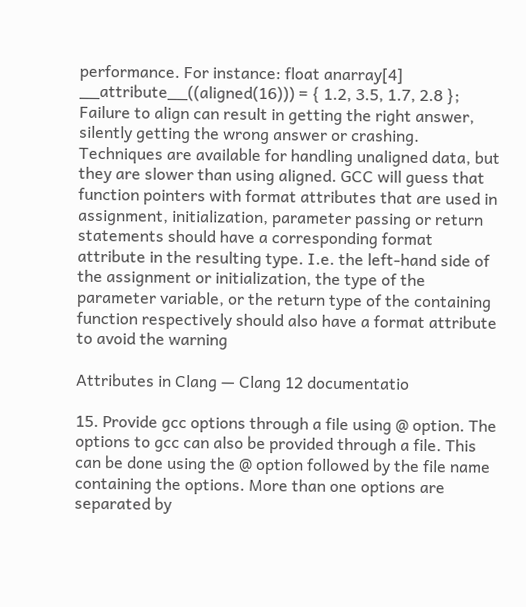performance. For instance: float anarray[4] __attribute__((aligned(16))) = { 1.2, 3.5, 1.7, 2.8 }; Failure to align can result in getting the right answer, silently getting the wrong answer or crashing. Techniques are available for handling unaligned data, but they are slower than using aligned. GCC will guess that function pointers with format attributes that are used in assignment, initialization, parameter passing or return statements should have a corresponding format attribute in the resulting type. I.e. the left-hand side of the assignment or initialization, the type of the parameter variable, or the return type of the containing function respectively should also have a format attribute to avoid the warning

Attributes in Clang — Clang 12 documentatio

15. Provide gcc options through a file using @ option. The options to gcc can also be provided through a file. This can be done using the @ option followed by the file name containing the options. More than one options are separated by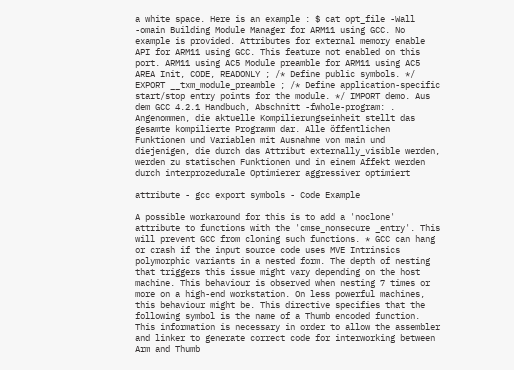a white space. Here is an example : $ cat opt_file -Wall -omain Building Module Manager for ARM11 using GCC. No example is provided. Attributes for external memory enable API for ARM11 using GCC. This feature not enabled on this port. ARM11 using AC5 Module preamble for ARM11 using AC5 AREA Init, CODE, READONLY ; /* Define public symbols. */ EXPORT __txm_module_preamble ; /* Define application-specific start/stop entry points for the module. */ IMPORT demo. Aus dem GCC 4.2.1 Handbuch, Abschnitt -fwhole-program: . Angenommen, die aktuelle Kompilierungseinheit stellt das gesamte kompilierte Programm dar. Alle öffentlichen Funktionen und Variablen mit Ausnahme von main und diejenigen, die durch das Attribut externally_visible werden, werden zu statischen Funktionen und in einem Affekt werden durch interprozedurale Optimierer aggressiver optimiert

attribute - gcc export symbols - Code Example

A possible workaround for this is to add a 'noclone' attribute to functions with the 'cmse_nonsecure _entry'. This will prevent GCC from cloning such functions. * GCC can hang or crash if the input source code uses MVE Intrinsics polymorphic variants in a nested form. The depth of nesting that triggers this issue might vary depending on the host machine. This behaviour is observed when nesting 7 times or more on a high-end workstation. On less powerful machines, this behaviour might be. This directive specifies that the following symbol is the name of a Thumb encoded function. This information is necessary in order to allow the assembler and linker to generate correct code for interworking between Arm and Thumb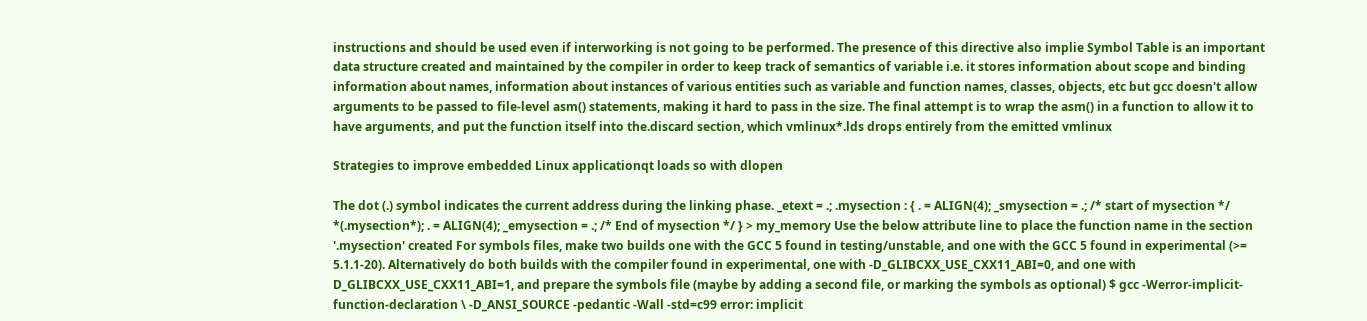instructions and should be used even if interworking is not going to be performed. The presence of this directive also implie Symbol Table is an important data structure created and maintained by the compiler in order to keep track of semantics of variable i.e. it stores information about scope and binding information about names, information about instances of various entities such as variable and function names, classes, objects, etc but gcc doesn't allow arguments to be passed to file-level asm() statements, making it hard to pass in the size. The final attempt is to wrap the asm() in a function to allow it to have arguments, and put the function itself into the.discard section, which vmlinux*.lds drops entirely from the emitted vmlinux

Strategies to improve embedded Linux applicationqt loads so with dlopen

The dot (.) symbol indicates the current address during the linking phase. _etext = .; .mysection : { . = ALIGN(4); _smysection = .; /* start of mysection */ *(.mysection*); . = ALIGN(4); _emysection = .; /* End of mysection */ } > my_memory Use the below attribute line to place the function name in the section '.mysection' created For symbols files, make two builds one with the GCC 5 found in testing/unstable, and one with the GCC 5 found in experimental (>= 5.1.1-20). Alternatively do both builds with the compiler found in experimental, one with -D_GLIBCXX_USE_CXX11_ABI=0, and one with D_GLIBCXX_USE_CXX11_ABI=1, and prepare the symbols file (maybe by adding a second file, or marking the symbols as optional) $ gcc -Werror-implicit-function-declaration \ -D_ANSI_SOURCE -pedantic -Wall -std=c99 error: implicit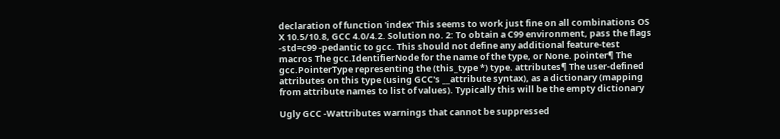declaration of function 'index' This seems to work just fine on all combinations OS X 10.5/10.8, GCC 4.0/4.2. Solution no. 2: To obtain a C99 environment, pass the flags -std=c99 -pedantic to gcc. This should not define any additional feature-test macros The gcc.IdentifierNode for the name of the type, or None. pointer¶ The gcc.PointerType representing the (this_type *) type. attributes¶ The user-defined attributes on this type (using GCC's __attribute syntax), as a dictionary (mapping from attribute names to list of values). Typically this will be the empty dictionary

Ugly GCC -Wattributes warnings that cannot be suppressed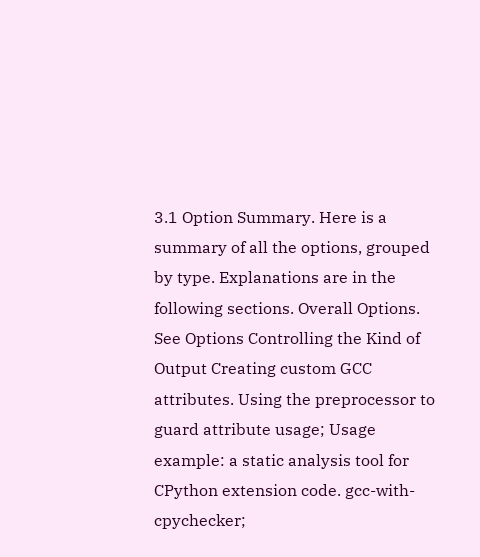3.1 Option Summary. Here is a summary of all the options, grouped by type. Explanations are in the following sections. Overall Options. See Options Controlling the Kind of Output Creating custom GCC attributes. Using the preprocessor to guard attribute usage; Usage example: a static analysis tool for CPython extension code. gcc-with-cpychecker;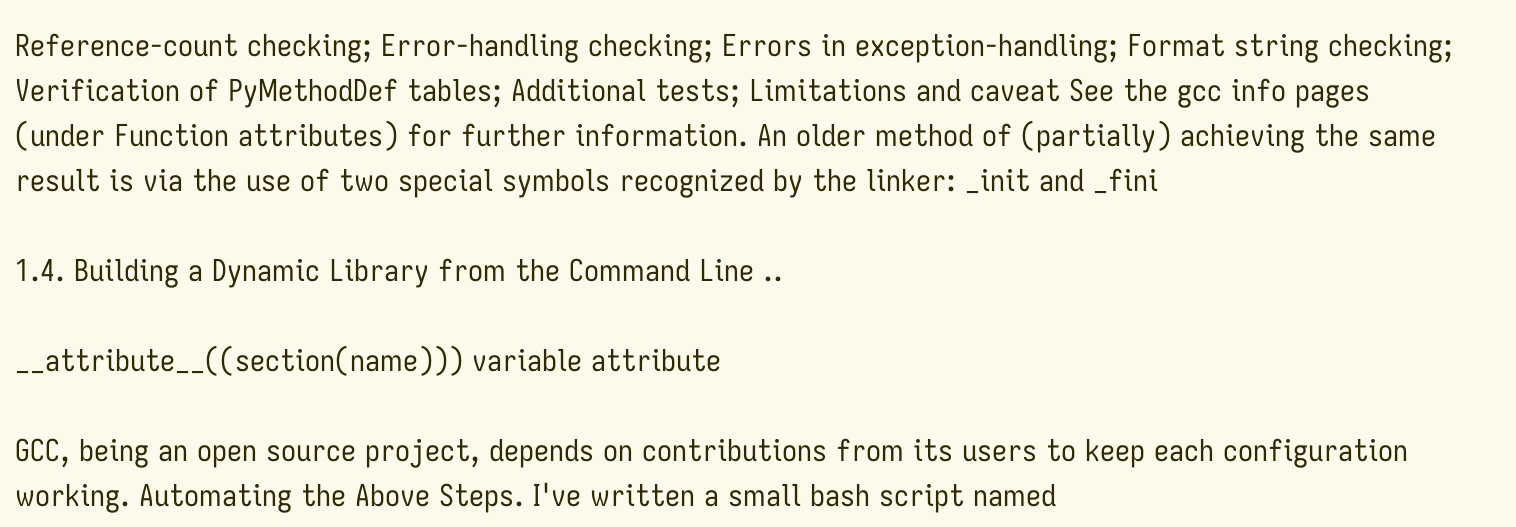Reference-count checking; Error-handling checking; Errors in exception-handling; Format string checking; Verification of PyMethodDef tables; Additional tests; Limitations and caveat See the gcc info pages (under Function attributes) for further information. An older method of (partially) achieving the same result is via the use of two special symbols recognized by the linker: _init and _fini

1.4. Building a Dynamic Library from the Command Line ..

__attribute__((section(name))) variable attribute

GCC, being an open source project, depends on contributions from its users to keep each configuration working. Automating the Above Steps. I've written a small bash script named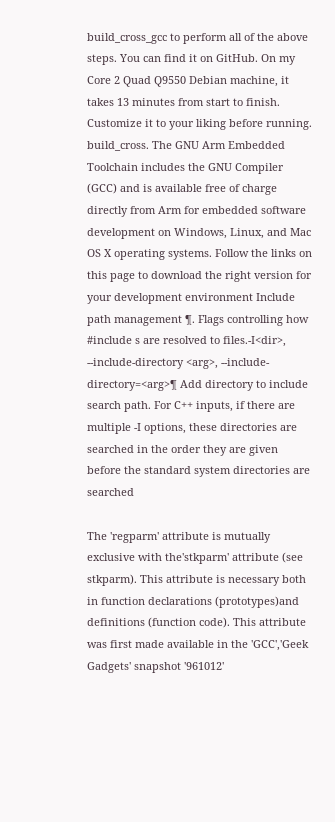build_cross_gcc to perform all of the above steps. You can find it on GitHub. On my Core 2 Quad Q9550 Debian machine, it takes 13 minutes from start to finish. Customize it to your liking before running. build_cross. The GNU Arm Embedded Toolchain includes the GNU Compiler (GCC) and is available free of charge directly from Arm for embedded software development on Windows, Linux, and Mac OS X operating systems. Follow the links on this page to download the right version for your development environment Include path management ¶. Flags controlling how #include s are resolved to files.-I<dir>, --include-directory <arg>, --include-directory=<arg>¶ Add directory to include search path. For C++ inputs, if there are multiple -I options, these directories are searched in the order they are given before the standard system directories are searched

The 'regparm' attribute is mutually exclusive with the'stkparm' attribute (see stkparm). This attribute is necessary both in function declarations (prototypes)and definitions (function code). This attribute was first made available in the 'GCC','Geek Gadgets' snapshot '961012'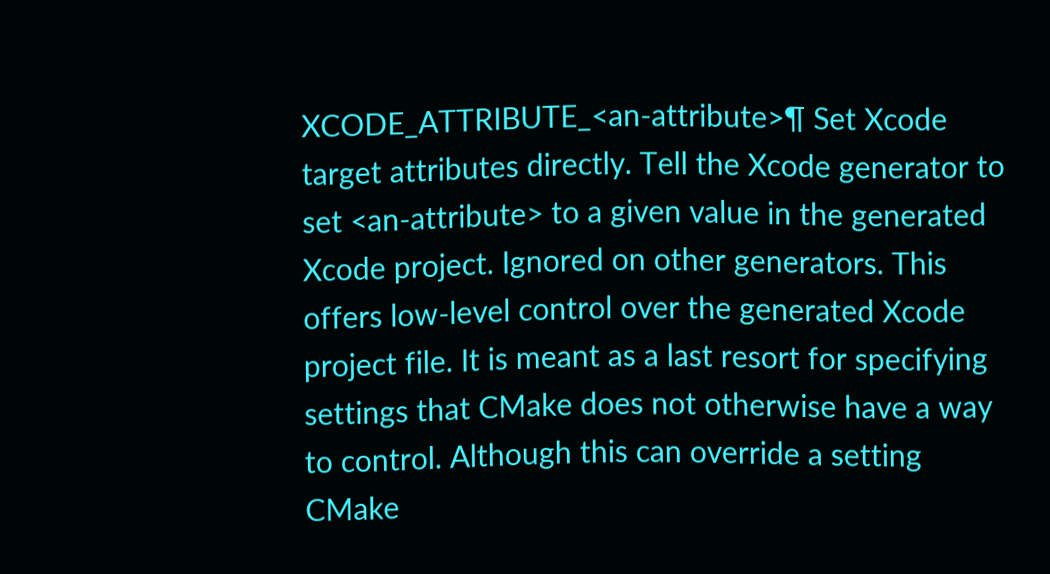XCODE_ATTRIBUTE_<an-attribute>¶ Set Xcode target attributes directly. Tell the Xcode generator to set <an-attribute> to a given value in the generated Xcode project. Ignored on other generators. This offers low-level control over the generated Xcode project file. It is meant as a last resort for specifying settings that CMake does not otherwise have a way to control. Although this can override a setting CMake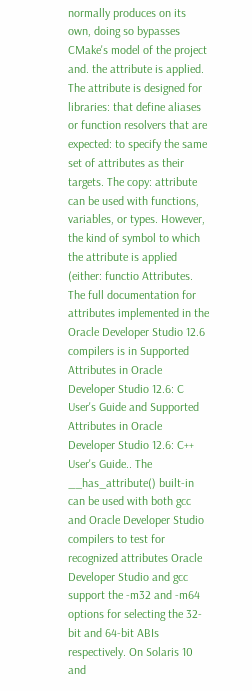normally produces on its own, doing so bypasses CMake's model of the project and. the attribute is applied. The attribute is designed for libraries: that define aliases or function resolvers that are expected: to specify the same set of attributes as their targets. The copy: attribute can be used with functions, variables, or types. However, the kind of symbol to which the attribute is applied (either: functio Attributes. The full documentation for attributes implemented in the Oracle Developer Studio 12.6 compilers is in Supported Attributes in Oracle Developer Studio 12.6: C User's Guide and Supported Attributes in Oracle Developer Studio 12.6: C++ User's Guide.. The __has_attribute() built-in can be used with both gcc and Oracle Developer Studio compilers to test for recognized attributes Oracle Developer Studio and gcc support the -m32 and -m64 options for selecting the 32-bit and 64-bit ABIs respectively. On Solaris 10 and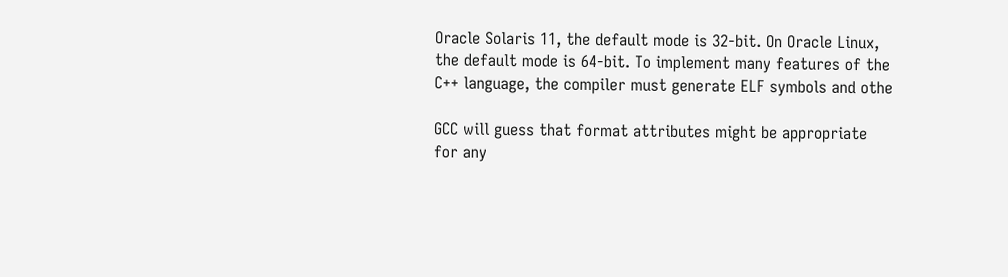Oracle Solaris 11, the default mode is 32-bit. On Oracle Linux, the default mode is 64-bit. To implement many features of the C++ language, the compiler must generate ELF symbols and othe

GCC will guess that format attributes might be appropriate for any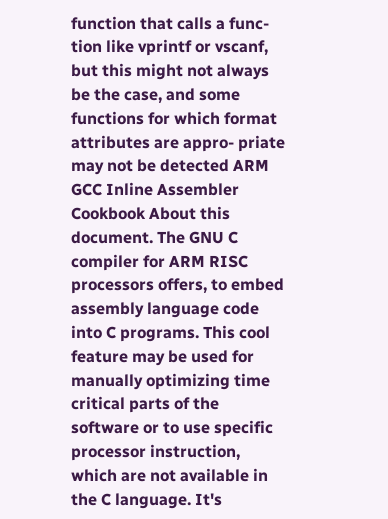function that calls a func- tion like vprintf or vscanf, but this might not always be the case, and some functions for which format attributes are appro- priate may not be detected ARM GCC Inline Assembler Cookbook About this document. The GNU C compiler for ARM RISC processors offers, to embed assembly language code into C programs. This cool feature may be used for manually optimizing time critical parts of the software or to use specific processor instruction, which are not available in the C language. It's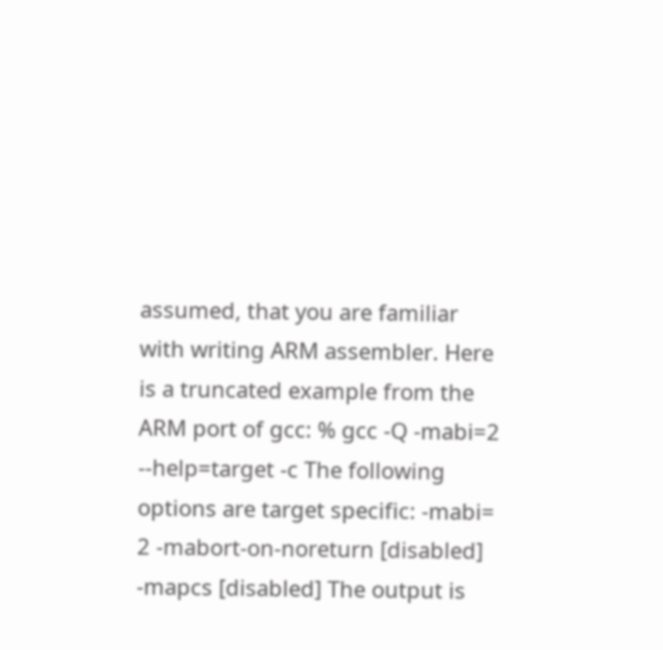assumed, that you are familiar with writing ARM assembler. Here is a truncated example from the ARM port of gcc: % gcc -Q -mabi=2 --help=target -c The following options are target specific: -mabi= 2 -mabort-on-noreturn [disabled] -mapcs [disabled] The output is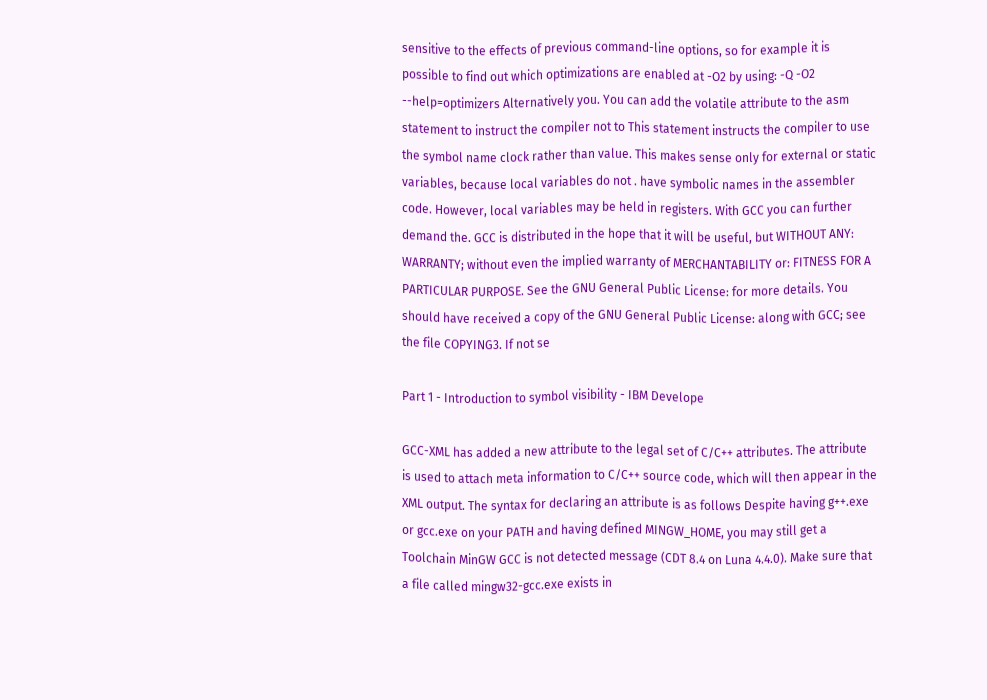sensitive to the effects of previous command-line options, so for example it is possible to find out which optimizations are enabled at -O2 by using: -Q -O2 --help=optimizers Alternatively you. You can add the volatile attribute to the asm statement to instruct the compiler not to This statement instructs the compiler to use the symbol name clock rather than value. This makes sense only for external or static variables, because local variables do not . have symbolic names in the assembler code. However, local variables may be held in registers. With GCC you can further demand the. GCC is distributed in the hope that it will be useful, but WITHOUT ANY: WARRANTY; without even the implied warranty of MERCHANTABILITY or: FITNESS FOR A PARTICULAR PURPOSE. See the GNU General Public License: for more details. You should have received a copy of the GNU General Public License: along with GCC; see the file COPYING3. If not se

Part 1 - Introduction to symbol visibility - IBM Develope

GCC-XML has added a new attribute to the legal set of C/C++ attributes. The attribute is used to attach meta information to C/C++ source code, which will then appear in the XML output. The syntax for declaring an attribute is as follows Despite having g++.exe or gcc.exe on your PATH and having defined MINGW_HOME, you may still get a Toolchain MinGW GCC is not detected message (CDT 8.4 on Luna 4.4.0). Make sure that a file called mingw32-gcc.exe exists in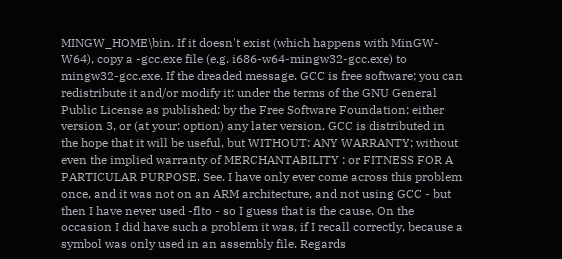MINGW_HOME\bin. If it doesn't exist (which happens with MinGW-W64), copy a -gcc.exe file (e.g. i686-w64-mingw32-gcc.exe) to mingw32-gcc.exe. If the dreaded message. GCC is free software; you can redistribute it and/or modify it: under the terms of the GNU General Public License as published: by the Free Software Foundation; either version 3, or (at your: option) any later version. GCC is distributed in the hope that it will be useful, but WITHOUT: ANY WARRANTY; without even the implied warranty of MERCHANTABILITY : or FITNESS FOR A PARTICULAR PURPOSE. See. I have only ever come across this problem once, and it was not on an ARM architecture, and not using GCC - but then I have never used -flto - so I guess that is the cause. On the occasion I did have such a problem it was, if I recall correctly, because a symbol was only used in an assembly file. Regards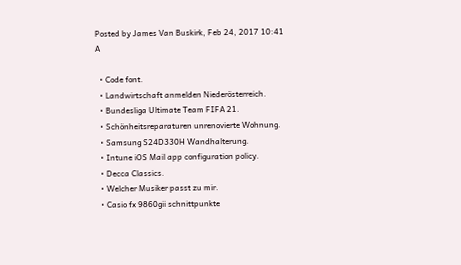Posted by James Van Buskirk, Feb 24, 2017 10:41 A

  • Code font.
  • Landwirtschaft anmelden Niederösterreich.
  • Bundesliga Ultimate Team FIFA 21.
  • Schönheitsreparaturen unrenovierte Wohnung.
  • Samsung S24D330H Wandhalterung.
  • Intune iOS Mail app configuration policy.
  • Decca Classics.
  • Welcher Musiker passt zu mir.
  • Casio fx 9860gii schnittpunkte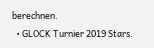berechnen.
  • GLOCK Turnier 2019 Stars.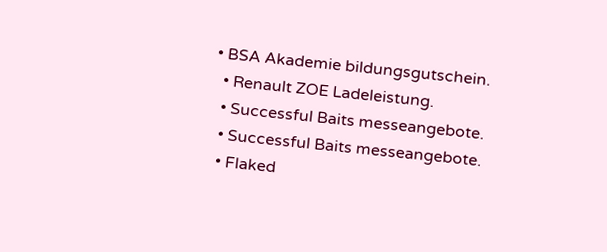• BSA Akademie bildungsgutschein.
  • Renault ZOE Ladeleistung.
  • Successful Baits messeangebote.
  • Successful Baits messeangebote.
  • Flaked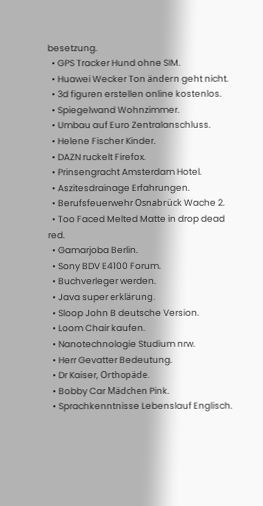besetzung.
  • GPS Tracker Hund ohne SIM.
  • Huawei Wecker Ton ändern geht nicht.
  • 3d figuren erstellen online kostenlos.
  • Spiegelwand Wohnzimmer.
  • Umbau auf Euro Zentralanschluss.
  • Helene Fischer Kinder.
  • DAZN ruckelt Firefox.
  • Prinsengracht Amsterdam Hotel.
  • Aszitesdrainage Erfahrungen.
  • Berufsfeuerwehr Osnabrück Wache 2.
  • Too Faced Melted Matte in drop dead red.
  • Gamarjoba Berlin.
  • Sony BDV E4100 Forum.
  • Buchverleger werden.
  • Java super erklärung.
  • Sloop John B deutsche Version.
  • Loom Chair kaufen.
  • Nanotechnologie Studium nrw.
  • Herr Gevatter Bedeutung.
  • Dr Kaiser, Orthopäde.
  • Bobby Car Mädchen Pink.
  • Sprachkenntnisse Lebenslauf Englisch.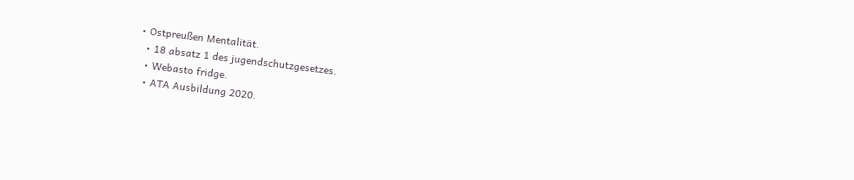• Ostpreußen Mentalität.
  • 18 absatz 1 des jugendschutzgesetzes.
  • Webasto fridge.
  • ATA Ausbildung 2020.